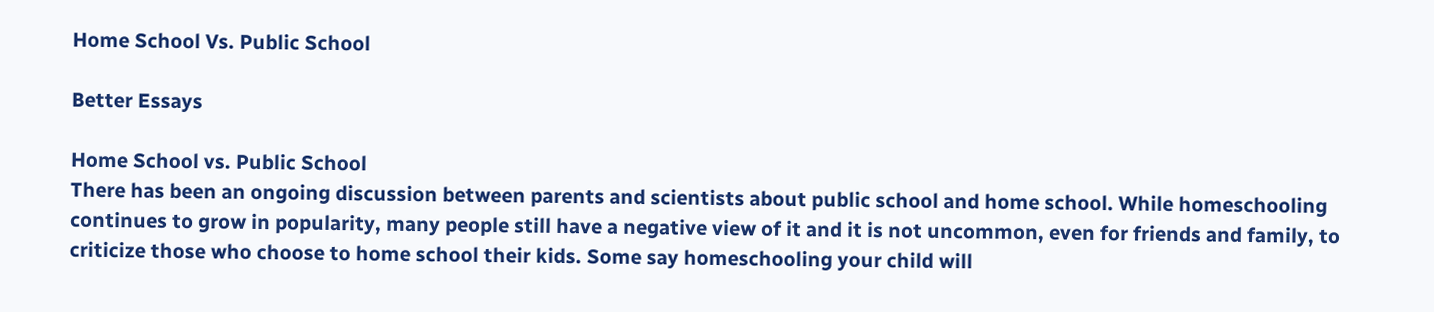Home School Vs. Public School

Better Essays

Home School vs. Public School
There has been an ongoing discussion between parents and scientists about public school and home school. While homeschooling continues to grow in popularity, many people still have a negative view of it and it is not uncommon, even for friends and family, to criticize those who choose to home school their kids. Some say homeschooling your child will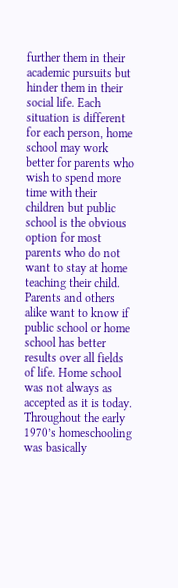further them in their academic pursuits but hinder them in their social life. Each situation is different for each person, home school may work better for parents who wish to spend more time with their children but public school is the obvious option for most parents who do not want to stay at home teaching their child. Parents and others alike want to know if public school or home school has better results over all fields of life. Home school was not always as accepted as it is today. Throughout the early 1970’s homeschooling was basically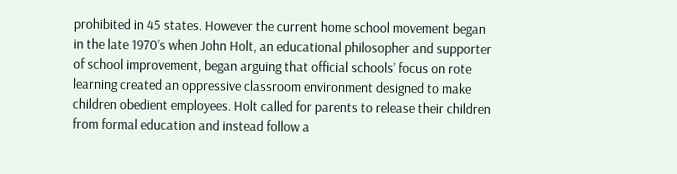prohibited in 45 states. However the current home school movement began in the late 1970’s when John Holt, an educational philosopher and supporter of school improvement, began arguing that official schools’ focus on rote learning created an oppressive classroom environment designed to make children obedient employees. Holt called for parents to release their children from formal education and instead follow a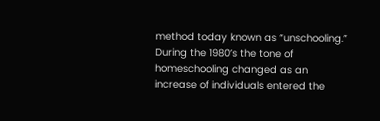method today known as “unschooling.” During the 1980’s the tone of homeschooling changed as an increase of individuals entered the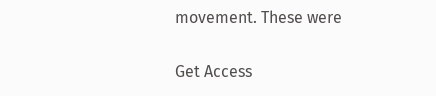movement. These were

Get Access